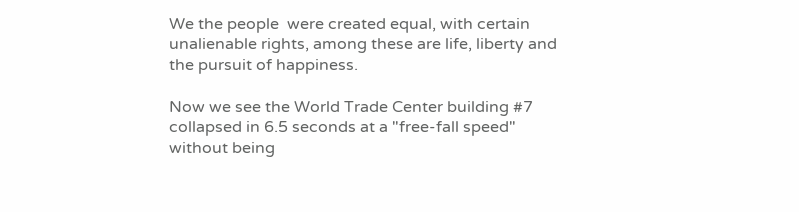We the people  were created equal, with certain unalienable rights, among these are life, liberty and the pursuit of happiness.

Now we see the World Trade Center building #7 collapsed in 6.5 seconds at a "free-fall speed" without being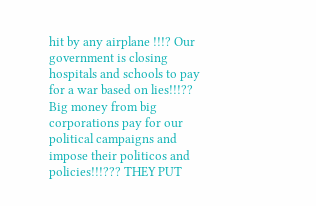hit by any airplane !!!? Our government is closing hospitals and schools to pay for a war based on lies!!!?? Big money from big corporations pay for our political campaigns and impose their politicos and policies!!!??? THEY PUT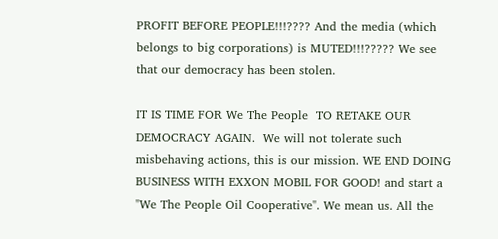PROFIT BEFORE PEOPLE!!!???? And the media (which belongs to big corporations) is MUTED!!!????? We see that our democracy has been stolen.

IT IS TIME FOR We The People  TO RETAKE OUR DEMOCRACY AGAIN.  We will not tolerate such misbehaving actions, this is our mission. WE END DOING BUSINESS WITH EXXON MOBIL FOR GOOD! and start a "We The People Oil Cooperative". We mean us. All the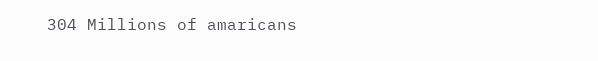304 Millions of amaricans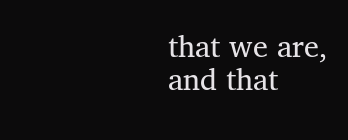that we are, and that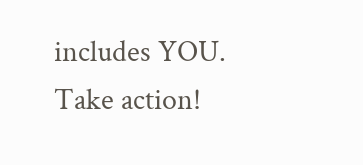includes YOU. Take action!